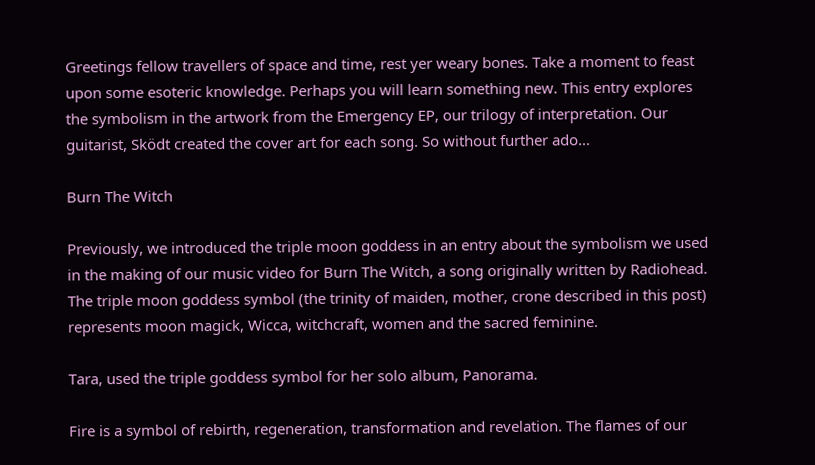Greetings fellow travellers of space and time, rest yer weary bones. Take a moment to feast upon some esoteric knowledge. Perhaps you will learn something new. This entry explores the symbolism in the artwork from the Emergency EP, our trilogy of interpretation. Our guitarist, Sködt created the cover art for each song. So without further ado…

Burn The Witch

Previously, we introduced the triple moon goddess in an entry about the symbolism we used in the making of our music video for Burn The Witch, a song originally written by Radiohead. The triple moon goddess symbol (the trinity of maiden, mother, crone described in this post) represents moon magick, Wicca, witchcraft, women and the sacred feminine.

Tara, used the triple goddess symbol for her solo album, Panorama.

Fire is a symbol of rebirth, regeneration, transformation and revelation. The flames of our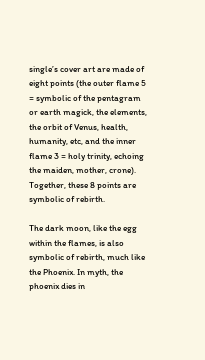single’s cover art are made of eight points (the outer flame 5 = symbolic of the pentagram or earth magick, the elements, the orbit of Venus, health, humanity, etc, and the inner flame 3 = holy trinity, echoing the maiden, mother, crone). Together, these 8 points are symbolic of rebirth.

The dark moon, like the egg within the flames, is also symbolic of rebirth, much like the Phoenix. In myth, the phoenix dies in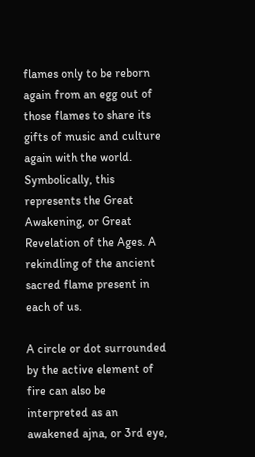flames only to be reborn again from an egg out of those flames to share its gifts of music and culture again with the world. Symbolically, this represents the Great Awakening, or Great Revelation of the Ages. A rekindling of the ancient sacred flame present in each of us.

A circle or dot surrounded by the active element of fire can also be interpreted as an awakened ajna, or 3rd eye,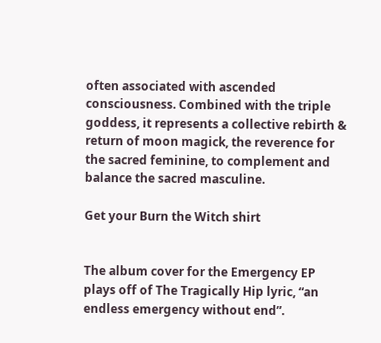often associated with ascended consciousness. Combined with the triple goddess, it represents a collective rebirth & return of moon magick, the reverence for the sacred feminine, to complement and balance the sacred masculine.

Get your Burn the Witch shirt


The album cover for the Emergency EP plays off of The Tragically Hip lyric, “an endless emergency without end”.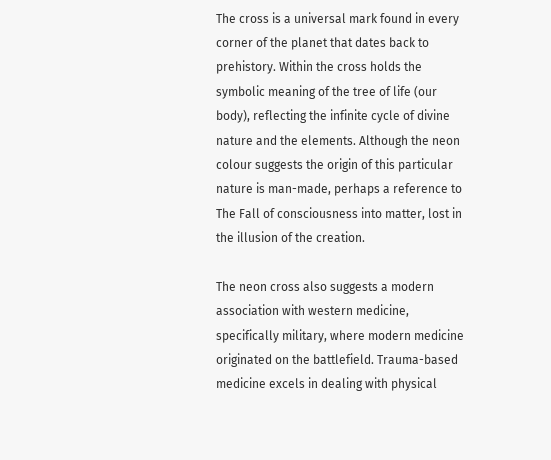The cross is a universal mark found in every corner of the planet that dates back to prehistory. Within the cross holds the symbolic meaning of the tree of life (our body), reflecting the infinite cycle of divine nature and the elements. Although the neon colour suggests the origin of this particular nature is man-made, perhaps a reference to The Fall of consciousness into matter, lost in the illusion of the creation.

The neon cross also suggests a modern association with western medicine, specifically military, where modern medicine originated on the battlefield. Trauma-based medicine excels in dealing with physical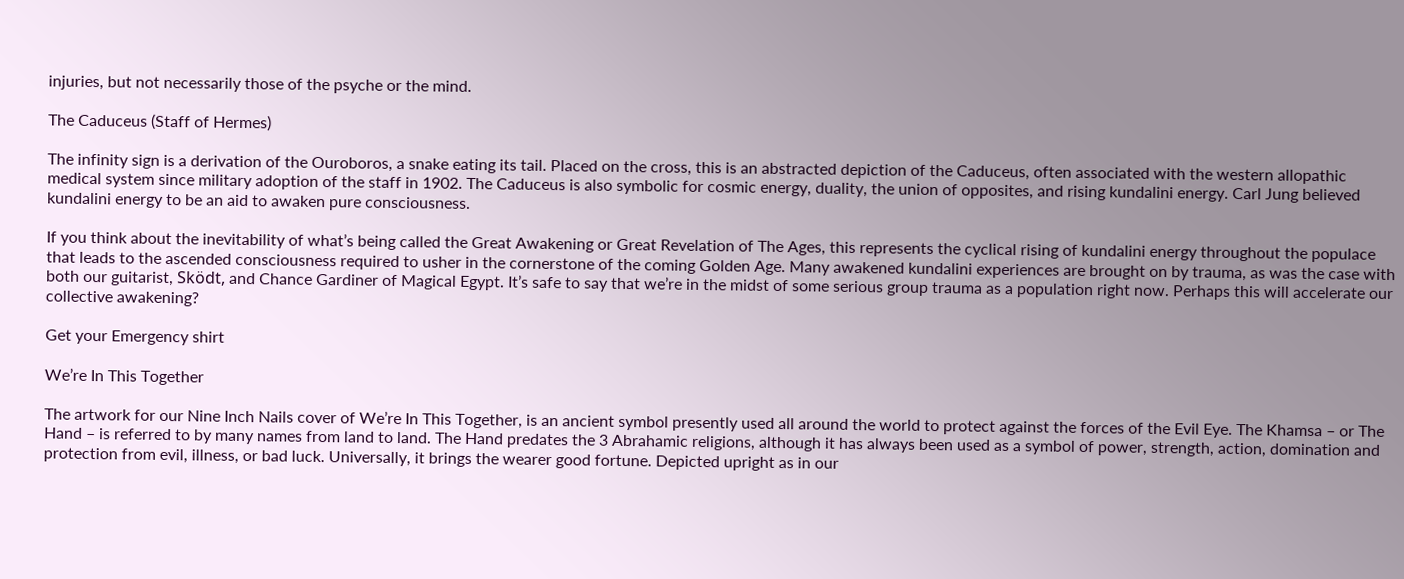injuries, but not necessarily those of the psyche or the mind.

The Caduceus (Staff of Hermes)

The infinity sign is a derivation of the Ouroboros, a snake eating its tail. Placed on the cross, this is an abstracted depiction of the Caduceus, often associated with the western allopathic medical system since military adoption of the staff in 1902. The Caduceus is also symbolic for cosmic energy, duality, the union of opposites, and rising kundalini energy. Carl Jung believed kundalini energy to be an aid to awaken pure consciousness.

If you think about the inevitability of what’s being called the Great Awakening or Great Revelation of The Ages, this represents the cyclical rising of kundalini energy throughout the populace that leads to the ascended consciousness required to usher in the cornerstone of the coming Golden Age. Many awakened kundalini experiences are brought on by trauma, as was the case with both our guitarist, Sködt, and Chance Gardiner of Magical Egypt. It’s safe to say that we’re in the midst of some serious group trauma as a population right now. Perhaps this will accelerate our collective awakening?

Get your Emergency shirt

We’re In This Together

The artwork for our Nine Inch Nails cover of We’re In This Together, is an ancient symbol presently used all around the world to protect against the forces of the Evil Eye. The Khamsa – or The Hand – is referred to by many names from land to land. The Hand predates the 3 Abrahamic religions, although it has always been used as a symbol of power, strength, action, domination and protection from evil, illness, or bad luck. Universally, it brings the wearer good fortune. Depicted upright as in our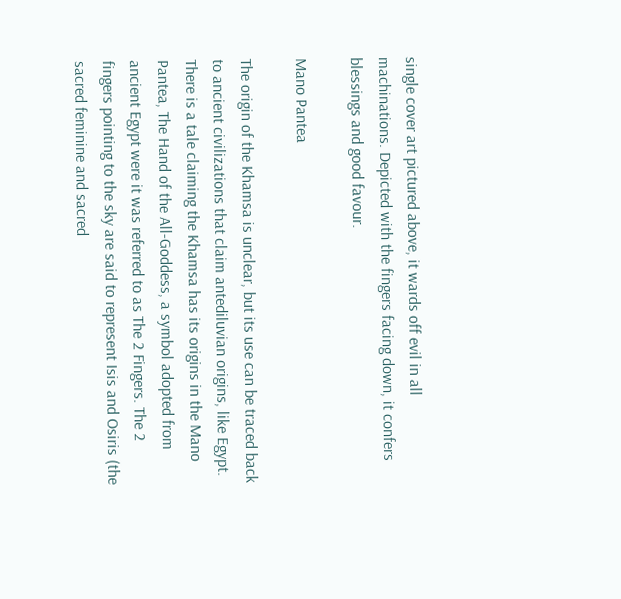single cover art pictured above, it wards off evil in all machinations. Depicted with the fingers facing down, it confers blessings and good favour.

Mano Pantea

The origin of the Khamsa is unclear, but its use can be traced back to ancient civilizations that claim antediluvian origins, like Egypt. There is a tale claiming the Khamsa has its origins in the Mano Pantea, The Hand of the All-Goddess, a symbol adopted from ancient Egypt were it was referred to as The 2 Fingers. The 2 fingers pointing to the sky are said to represent Isis and Osiris (the sacred feminine and sacred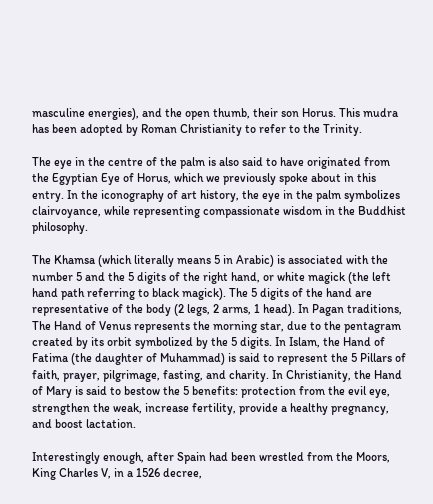masculine energies), and the open thumb, their son Horus. This mudra has been adopted by Roman Christianity to refer to the Trinity.

The eye in the centre of the palm is also said to have originated from the Egyptian Eye of Horus, which we previously spoke about in this entry. In the iconography of art history, the eye in the palm symbolizes clairvoyance, while representing compassionate wisdom in the Buddhist philosophy.

The Khamsa (which literally means 5 in Arabic) is associated with the number 5 and the 5 digits of the right hand, or white magick (the left hand path referring to black magick). The 5 digits of the hand are representative of the body (2 legs, 2 arms, 1 head). In Pagan traditions, The Hand of Venus represents the morning star, due to the pentagram created by its orbit symbolized by the 5 digits. In Islam, the Hand of Fatima (the daughter of Muhammad) is said to represent the 5 Pillars of faith, prayer, pilgrimage, fasting, and charity. In Christianity, the Hand of Mary is said to bestow the 5 benefits: protection from the evil eye, strengthen the weak, increase fertility, provide a healthy pregnancy, and boost lactation.

Interestingly enough, after Spain had been wrestled from the Moors, King Charles V, in a 1526 decree,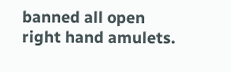banned all open right hand amulets.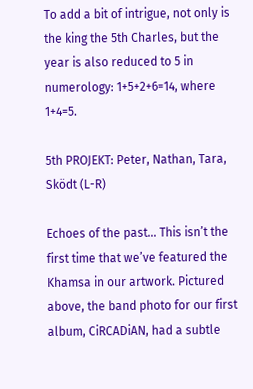To add a bit of intrigue, not only is the king the 5th Charles, but the year is also reduced to 5 in numerology: 1+5+2+6=14, where 1+4=5.

5th PROJEKT: Peter, Nathan, Tara, Sködt (L-R)

Echoes of the past… This isn’t the first time that we’ve featured the Khamsa in our artwork. Pictured above, the band photo for our first album, CiRCADiAN, had a subtle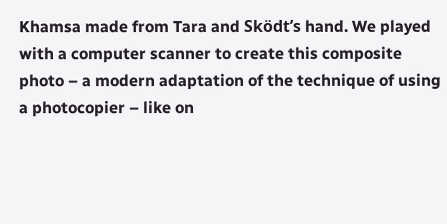Khamsa made from Tara and Sködt’s hand. We played with a computer scanner to create this composite photo – a modern adaptation of the technique of using a photocopier – like on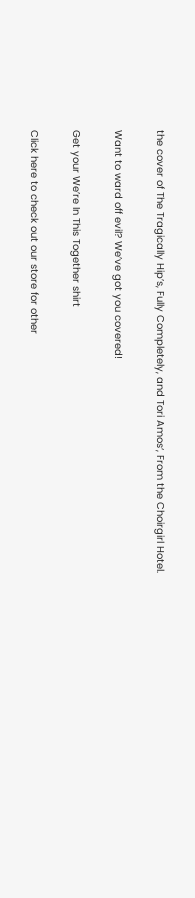the cover of The Tragically Hip’s, Fully Completely, and Tori Amos‘, From the Choirgirl Hotel.

Want to ward off evil? We’ve got you covered!

Get your We’re In This Together shirt

Click here to check out our store for other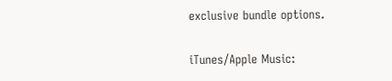exclusive bundle options.

iTunes/Apple Music: